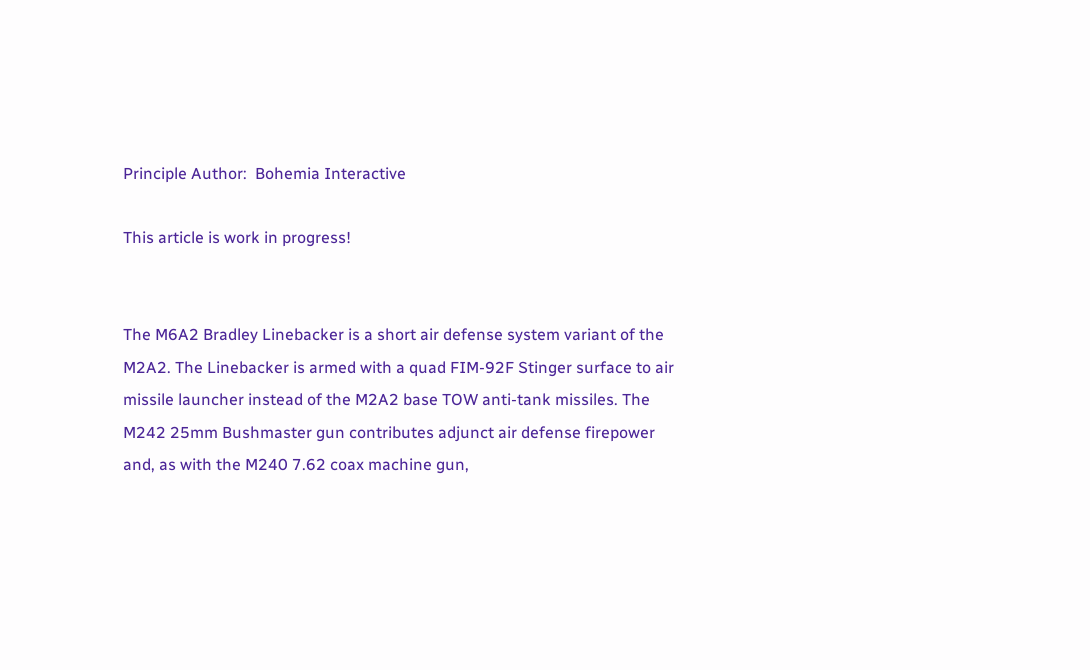Principle Author:  Bohemia Interactive

This article is work in progress!


The M6A2 Bradley Linebacker is a short air defense system variant of the M2A2. The Linebacker is armed with a quad FIM-92F Stinger surface to air missile launcher instead of the M2A2 base TOW anti-tank missiles. The M242 25mm Bushmaster gun contributes adjunct air defense firepower and, as with the M240 7.62 coax machine gun,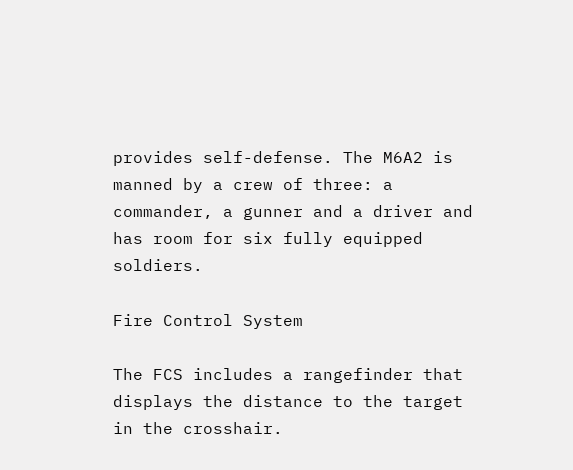provides self-defense. The M6A2 is manned by a crew of three: a commander, a gunner and a driver and has room for six fully equipped soldiers.

Fire Control System

The FCS includes a rangefinder that displays the distance to the target in the crosshair.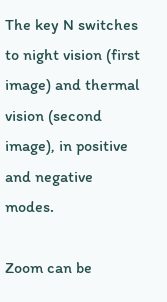The key N switches to night vision (first image) and thermal vision (second image), in positive and negative modes.

Zoom can be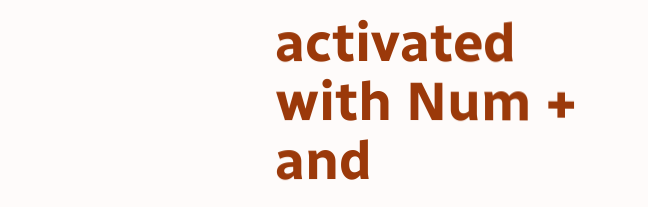activated with Num + and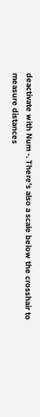deactivate with Num -. There's also a scale below the crosshair to measure distances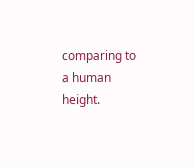comparing to a human height.